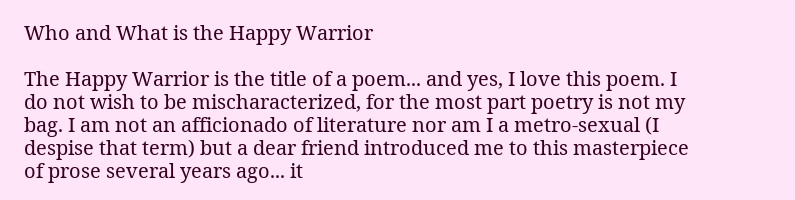Who and What is the Happy Warrior

The Happy Warrior is the title of a poem... and yes, I love this poem. I do not wish to be mischaracterized, for the most part poetry is not my bag. I am not an afficionado of literature nor am I a metro-sexual (I despise that term) but a dear friend introduced me to this masterpiece of prose several years ago... it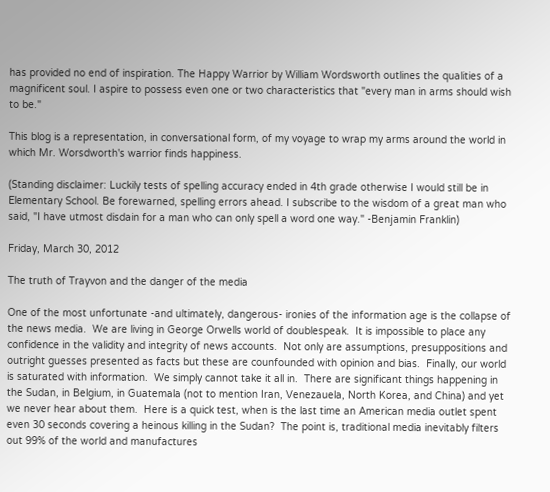has provided no end of inspiration. The Happy Warrior by William Wordsworth outlines the qualities of a magnificent soul. I aspire to possess even one or two characteristics that "every man in arms should wish to be."

This blog is a representation, in conversational form, of my voyage to wrap my arms around the world in which Mr. Worsdworth's warrior finds happiness.

(Standing disclaimer: Luckily tests of spelling accuracy ended in 4th grade otherwise I would still be in Elementary School. Be forewarned, spelling errors ahead. I subscribe to the wisdom of a great man who said, "I have utmost disdain for a man who can only spell a word one way." -Benjamin Franklin)

Friday, March 30, 2012

The truth of Trayvon and the danger of the media

One of the most unfortunate -and ultimately, dangerous- ironies of the information age is the collapse of the news media.  We are living in George Orwells world of doublespeak.  It is impossible to place any confidence in the validity and integrity of news accounts.  Not only are assumptions, presuppositions and outright guesses presented as facts but these are counfounded with opinion and bias.  Finally, our world is saturated with information.  We simply cannot take it all in.  There are significant things happening in the Sudan, in Belgium, in Guatemala (not to mention Iran, Venezauela, North Korea, and China) and yet we never hear about them.  Here is a quick test, when is the last time an American media outlet spent even 30 seconds covering a heinous killing in the Sudan?  The point is, traditional media inevitably filters out 99% of the world and manufactures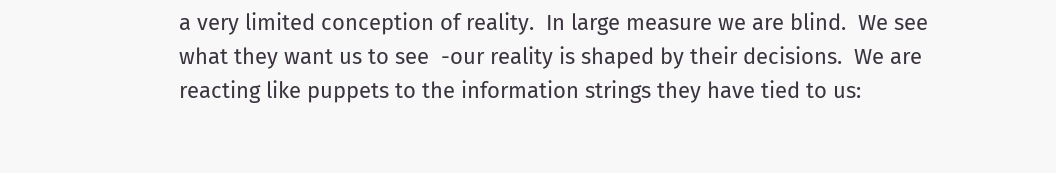a very limited conception of reality.  In large measure we are blind.  We see what they want us to see  -our reality is shaped by their decisions.  We are reacting like puppets to the information strings they have tied to us: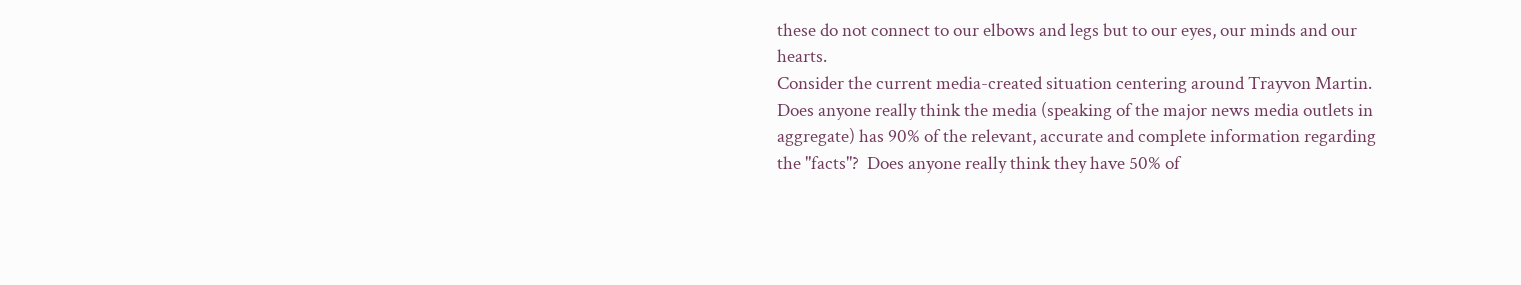these do not connect to our elbows and legs but to our eyes, our minds and our hearts.
Consider the current media-created situation centering around Trayvon Martin.  Does anyone really think the media (speaking of the major news media outlets in aggregate) has 90% of the relevant, accurate and complete information regarding the "facts"?  Does anyone really think they have 50% of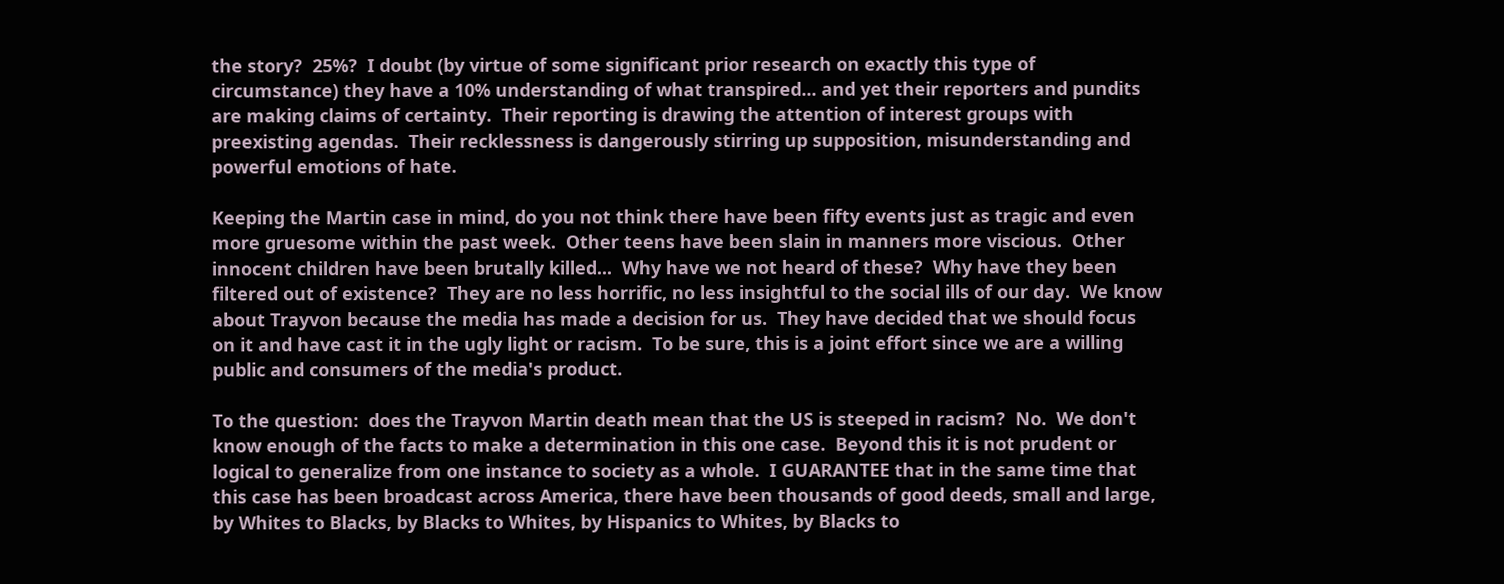the story?  25%?  I doubt (by virtue of some significant prior research on exactly this type of circumstance) they have a 10% understanding of what transpired... and yet their reporters and pundits are making claims of certainty.  Their reporting is drawing the attention of interest groups with preexisting agendas.  Their recklessness is dangerously stirring up supposition, misunderstanding and powerful emotions of hate.

Keeping the Martin case in mind, do you not think there have been fifty events just as tragic and even more gruesome within the past week.  Other teens have been slain in manners more viscious.  Other innocent children have been brutally killed...  Why have we not heard of these?  Why have they been filtered out of existence?  They are no less horrific, no less insightful to the social ills of our day.  We know about Trayvon because the media has made a decision for us.  They have decided that we should focus on it and have cast it in the ugly light or racism.  To be sure, this is a joint effort since we are a willing public and consumers of the media's product.

To the question:  does the Trayvon Martin death mean that the US is steeped in racism?  No.  We don't know enough of the facts to make a determination in this one case.  Beyond this it is not prudent or logical to generalize from one instance to society as a whole.  I GUARANTEE that in the same time that this case has been broadcast across America, there have been thousands of good deeds, small and large, by Whites to Blacks, by Blacks to Whites, by Hispanics to Whites, by Blacks to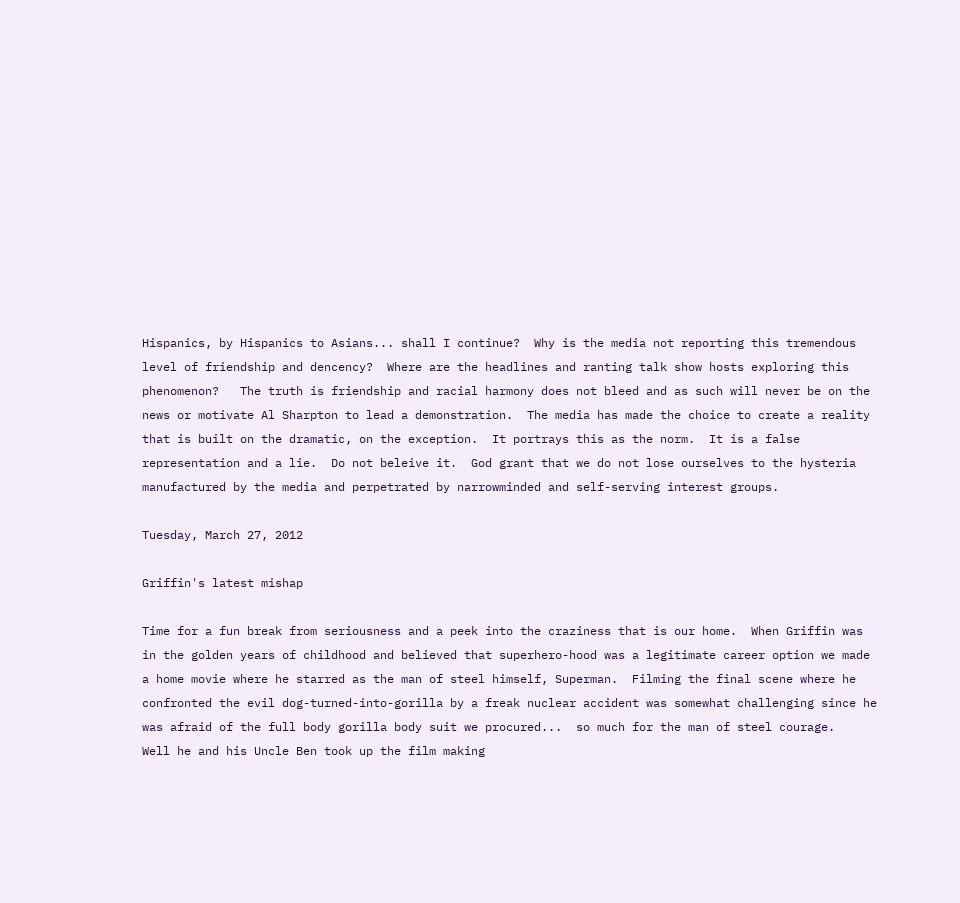Hispanics, by Hispanics to Asians... shall I continue?  Why is the media not reporting this tremendous level of friendship and dencency?  Where are the headlines and ranting talk show hosts exploring this phenomenon?   The truth is friendship and racial harmony does not bleed and as such will never be on the news or motivate Al Sharpton to lead a demonstration.  The media has made the choice to create a reality that is built on the dramatic, on the exception.  It portrays this as the norm.  It is a false representation and a lie.  Do not beleive it.  God grant that we do not lose ourselves to the hysteria manufactured by the media and perpetrated by narrowminded and self-serving interest groups.

Tuesday, March 27, 2012

Griffin's latest mishap

Time for a fun break from seriousness and a peek into the craziness that is our home.  When Griffin was in the golden years of childhood and believed that superhero-hood was a legitimate career option we made a home movie where he starred as the man of steel himself, Superman.  Filming the final scene where he confronted the evil dog-turned-into-gorilla by a freak nuclear accident was somewhat challenging since he was afraid of the full body gorilla body suit we procured...  so much for the man of steel courage.
Well he and his Uncle Ben took up the film making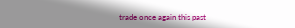trade once again this past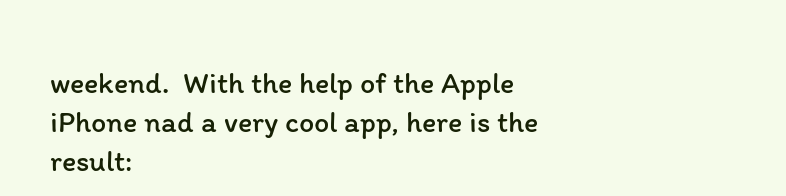weekend.  With the help of the Apple iPhone nad a very cool app, here is the result: